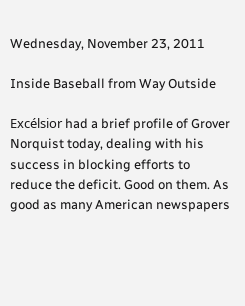Wednesday, November 23, 2011

Inside Baseball from Way Outside

Excélsior had a brief profile of Grover Norquist today, dealing with his success in blocking efforts to reduce the deficit. Good on them. As good as many American newspapers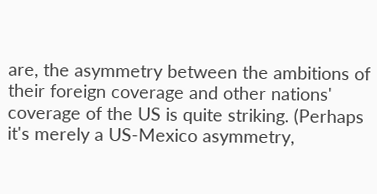are, the asymmetry between the ambitions of their foreign coverage and other nations' coverage of the US is quite striking. (Perhaps it's merely a US-Mexico asymmetry,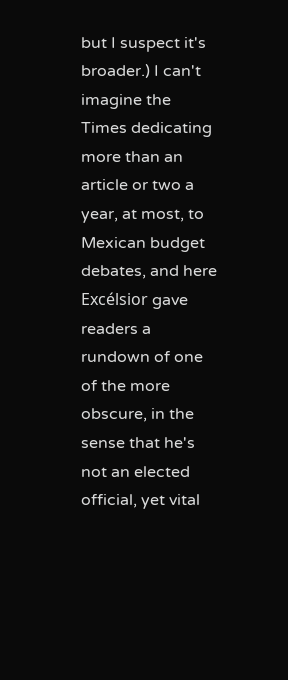but I suspect it's broader.) I can't imagine the Times dedicating more than an article or two a year, at most, to Mexican budget debates, and here Excélsior gave readers a rundown of one of the more obscure, in the sense that he's not an elected official, yet vital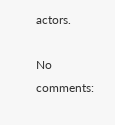actors.

No comments: